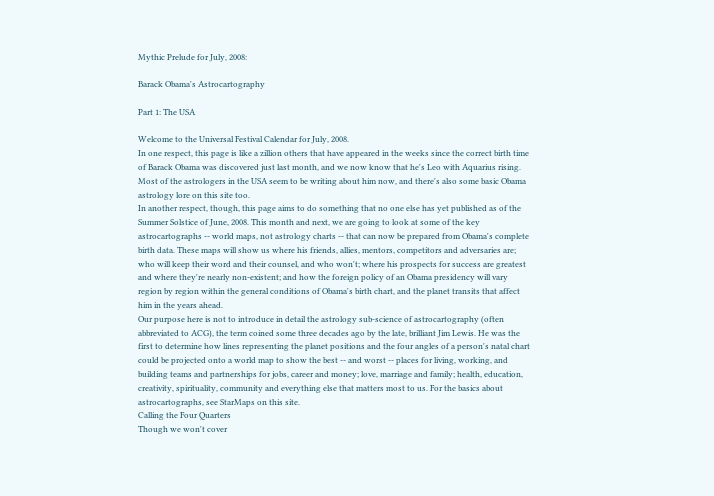Mythic Prelude for July, 2008:

Barack Obama's Astrocartography

Part 1: The USA

Welcome to the Universal Festival Calendar for July, 2008.
In one respect, this page is like a zillion others that have appeared in the weeks since the correct birth time of Barack Obama was discovered just last month, and we now know that he's Leo with Aquarius rising. Most of the astrologers in the USA seem to be writing about him now, and there's also some basic Obama astrology lore on this site too.
In another respect, though, this page aims to do something that no one else has yet published as of the Summer Solstice of June, 2008. This month and next, we are going to look at some of the key astrocartographs -- world maps, not astrology charts -- that can now be prepared from Obama's complete birth data. These maps will show us where his friends, allies, mentors, competitors and adversaries are; who will keep their word and their counsel, and who won't; where his prospects for success are greatest and where they're nearly non-existent; and how the foreign policy of an Obama presidency will vary region by region within the general conditions of Obama's birth chart, and the planet transits that affect him in the years ahead.
Our purpose here is not to introduce in detail the astrology sub-science of astrocartography (often abbreviated to ACG), the term coined some three decades ago by the late, brilliant Jim Lewis. He was the first to determine how lines representing the planet positions and the four angles of a person's natal chart could be projected onto a world map to show the best -- and worst -- places for living, working, and building teams and partnerships for jobs, career and money; love, marriage and family; health, education, creativity, spirituality, community and everything else that matters most to us. For the basics about astrocartographs, see StarMaps on this site.
Calling the Four Quarters
Though we won't cover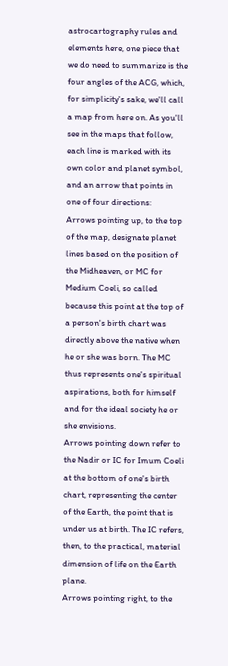astrocartography rules and elements here, one piece that we do need to summarize is the four angles of the ACG, which, for simplicity's sake, we'll call a map from here on. As you'll see in the maps that follow, each line is marked with its own color and planet symbol, and an arrow that points in one of four directions:
Arrows pointing up, to the top of the map, designate planet lines based on the position of the Midheaven, or MC for Medium Coeli, so called because this point at the top of a person's birth chart was directly above the native when he or she was born. The MC thus represents one's spiritual aspirations, both for himself and for the ideal society he or she envisions.
Arrows pointing down refer to the Nadir or IC for Imum Coeli at the bottom of one's birth chart, representing the center of the Earth, the point that is under us at birth. The IC refers, then, to the practical, material dimension of life on the Earth plane.
Arrows pointing right, to the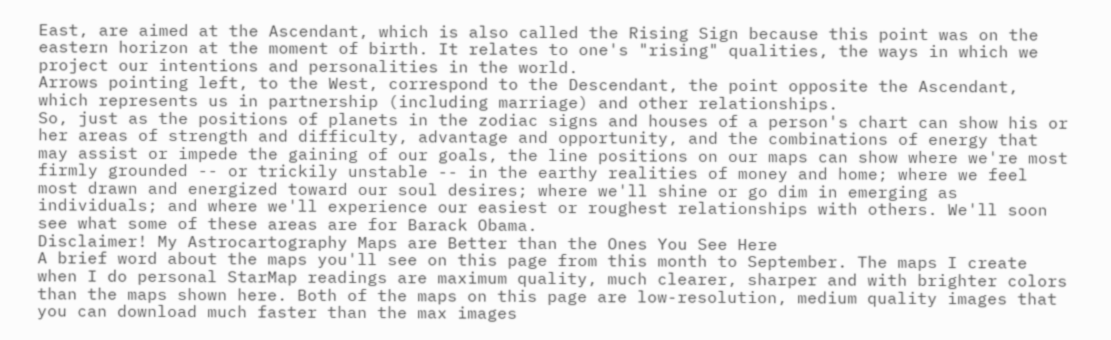East, are aimed at the Ascendant, which is also called the Rising Sign because this point was on the eastern horizon at the moment of birth. It relates to one's "rising" qualities, the ways in which we project our intentions and personalities in the world.
Arrows pointing left, to the West, correspond to the Descendant, the point opposite the Ascendant, which represents us in partnership (including marriage) and other relationships.
So, just as the positions of planets in the zodiac signs and houses of a person's chart can show his or her areas of strength and difficulty, advantage and opportunity, and the combinations of energy that may assist or impede the gaining of our goals, the line positions on our maps can show where we're most firmly grounded -- or trickily unstable -- in the earthy realities of money and home; where we feel most drawn and energized toward our soul desires; where we'll shine or go dim in emerging as individuals; and where we'll experience our easiest or roughest relationships with others. We'll soon see what some of these areas are for Barack Obama.
Disclaimer! My Astrocartography Maps are Better than the Ones You See Here
A brief word about the maps you'll see on this page from this month to September. The maps I create when I do personal StarMap readings are maximum quality, much clearer, sharper and with brighter colors than the maps shown here. Both of the maps on this page are low-resolution, medium quality images that you can download much faster than the max images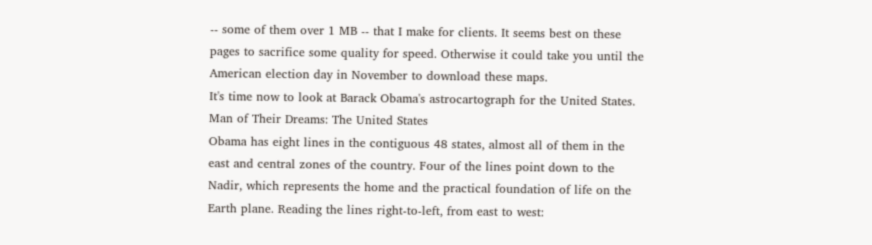-- some of them over 1 MB -- that I make for clients. It seems best on these pages to sacrifice some quality for speed. Otherwise it could take you until the American election day in November to download these maps.
It's time now to look at Barack Obama's astrocartograph for the United States.
Man of Their Dreams: The United States
Obama has eight lines in the contiguous 48 states, almost all of them in the east and central zones of the country. Four of the lines point down to the Nadir, which represents the home and the practical foundation of life on the Earth plane. Reading the lines right-to-left, from east to west: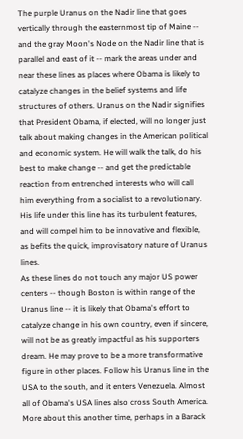The purple Uranus on the Nadir line that goes vertically through the easternmost tip of Maine -- and the gray Moon's Node on the Nadir line that is parallel and east of it -- mark the areas under and near these lines as places where Obama is likely to catalyze changes in the belief systems and life structures of others. Uranus on the Nadir signifies that President Obama, if elected, will no longer just talk about making changes in the American political and economic system. He will walk the talk, do his best to make change -- and get the predictable reaction from entrenched interests who will call him everything from a socialist to a revolutionary. His life under this line has its turbulent features, and will compel him to be innovative and flexible, as befits the quick, improvisatory nature of Uranus lines.
As these lines do not touch any major US power centers -- though Boston is within range of the Uranus line -- it is likely that Obama's effort to catalyze change in his own country, even if sincere, will not be as greatly impactful as his supporters dream. He may prove to be a more transformative figure in other places. Follow his Uranus line in the USA to the south, and it enters Venezuela. Almost all of Obama's USA lines also cross South America. More about this another time, perhaps in a Barack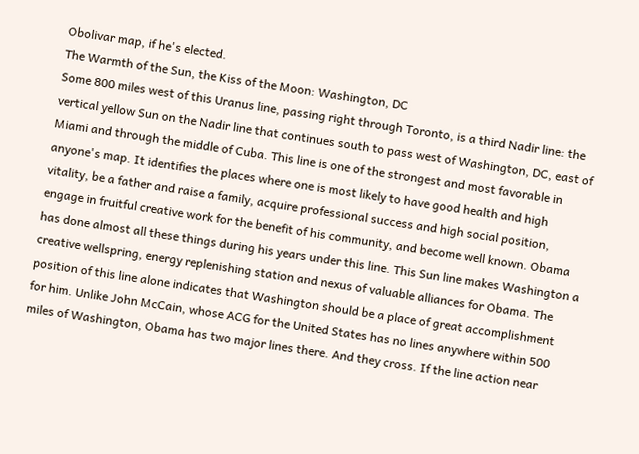Obolivar map, if he's elected.
The Warmth of the Sun, the Kiss of the Moon: Washington, DC
Some 800 miles west of this Uranus line, passing right through Toronto, is a third Nadir line: the vertical yellow Sun on the Nadir line that continues south to pass west of Washington, DC, east of Miami and through the middle of Cuba. This line is one of the strongest and most favorable in anyone's map. It identifies the places where one is most likely to have good health and high vitality, be a father and raise a family, acquire professional success and high social position, engage in fruitful creative work for the benefit of his community, and become well known. Obama has done almost all these things during his years under this line. This Sun line makes Washington a creative wellspring, energy replenishing station and nexus of valuable alliances for Obama. The position of this line alone indicates that Washington should be a place of great accomplishment for him. Unlike John McCain, whose ACG for the United States has no lines anywhere within 500 miles of Washington, Obama has two major lines there. And they cross. If the line action near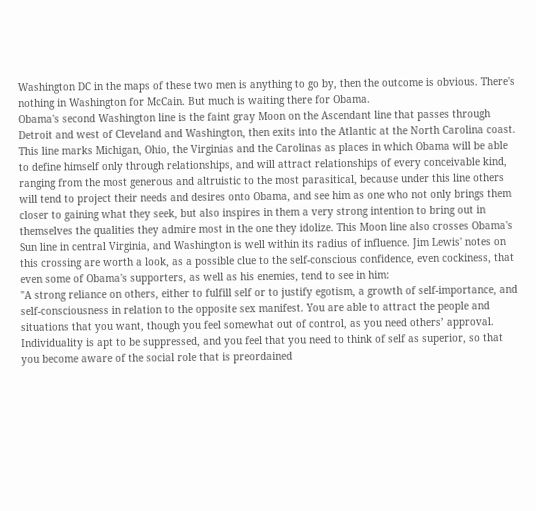Washington DC in the maps of these two men is anything to go by, then the outcome is obvious. There's nothing in Washington for McCain. But much is waiting there for Obama.
Obama's second Washington line is the faint gray Moon on the Ascendant line that passes through Detroit and west of Cleveland and Washington, then exits into the Atlantic at the North Carolina coast. This line marks Michigan, Ohio, the Virginias and the Carolinas as places in which Obama will be able to define himself only through relationships, and will attract relationships of every conceivable kind, ranging from the most generous and altruistic to the most parasitical, because under this line others will tend to project their needs and desires onto Obama, and see him as one who not only brings them closer to gaining what they seek, but also inspires in them a very strong intention to bring out in themselves the qualities they admire most in the one they idolize. This Moon line also crosses Obama's Sun line in central Virginia, and Washington is well within its radius of influence. Jim Lewis' notes on this crossing are worth a look, as a possible clue to the self-conscious confidence, even cockiness, that even some of Obama's supporters, as well as his enemies, tend to see in him:
"A strong reliance on others, either to fulfill self or to justify egotism, a growth of self-importance, and self-consciousness in relation to the opposite sex manifest. You are able to attract the people and situations that you want, though you feel somewhat out of control, as you need others’ approval. Individuality is apt to be suppressed, and you feel that you need to think of self as superior, so that you become aware of the social role that is preordained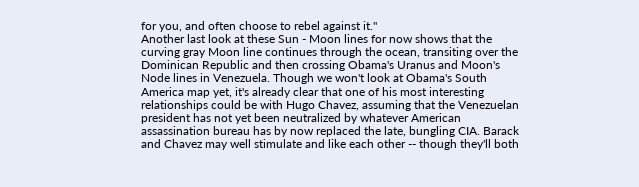for you, and often choose to rebel against it."
Another last look at these Sun - Moon lines for now shows that the curving gray Moon line continues through the ocean, transiting over the Dominican Republic and then crossing Obama's Uranus and Moon's Node lines in Venezuela. Though we won't look at Obama's South America map yet, it's already clear that one of his most interesting relationships could be with Hugo Chavez, assuming that the Venezuelan president has not yet been neutralized by whatever American assassination bureau has by now replaced the late, bungling CIA. Barack and Chavez may well stimulate and like each other -- though they'll both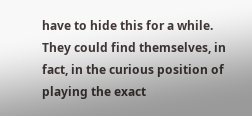have to hide this for a while. They could find themselves, in fact, in the curious position of playing the exact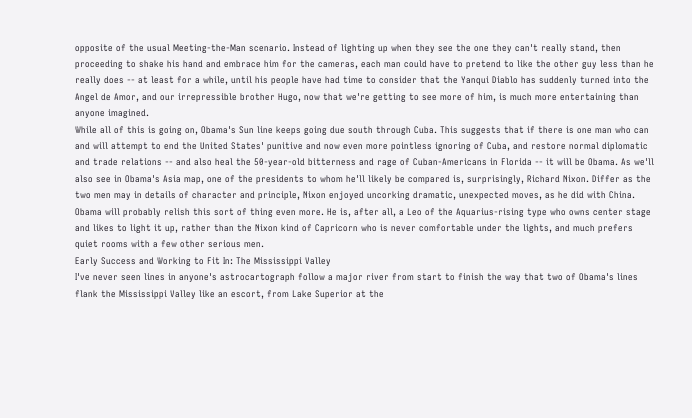opposite of the usual Meeting-the-Man scenario. Instead of lighting up when they see the one they can't really stand, then proceeding to shake his hand and embrace him for the cameras, each man could have to pretend to like the other guy less than he really does -- at least for a while, until his people have had time to consider that the Yanqui Diablo has suddenly turned into the Angel de Amor, and our irrepressible brother Hugo, now that we're getting to see more of him, is much more entertaining than anyone imagined.
While all of this is going on, Obama's Sun line keeps going due south through Cuba. This suggests that if there is one man who can and will attempt to end the United States' punitive and now even more pointless ignoring of Cuba, and restore normal diplomatic and trade relations -- and also heal the 50-year-old bitterness and rage of Cuban-Americans in Florida -- it will be Obama. As we'll also see in Obama's Asia map, one of the presidents to whom he'll likely be compared is, surprisingly, Richard Nixon. Differ as the two men may in details of character and principle, Nixon enjoyed uncorking dramatic, unexpected moves, as he did with China. Obama will probably relish this sort of thing even more. He is, after all, a Leo of the Aquarius-rising type who owns center stage and likes to light it up, rather than the Nixon kind of Capricorn who is never comfortable under the lights, and much prefers quiet rooms with a few other serious men.
Early Success and Working to Fit In: The Mississippi Valley
I've never seen lines in anyone's astrocartograph follow a major river from start to finish the way that two of Obama's lines flank the Mississippi Valley like an escort, from Lake Superior at the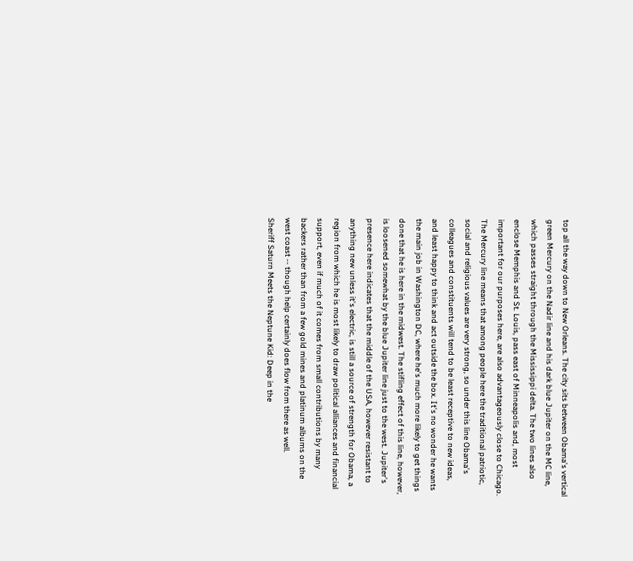top all the way down to New Orleans. The city sits between Obama's vertical green Mercury on the Nadir line and his dark blue Jupiter on the MC line, which passes straight through the Mississippi delta. The two lines also enclose Memphis and St. Louis, pass east of Minneapolis and, most important for our purposes here, are also advantageously close to Chicago. The Mercury line means that among people here the traditional patriotic, social and religious values are very strong, so under this line Obama's colleagues and constituents will tend to be least receptive to new ideas, and least happy to think and act outside the box. It's no wonder he wants the main job in Washington DC, where he's much more likely to get things done that he is here in the midwest. The stifling effect of this line, however, is loosened somewhat by the blue Jupiter line just to the west. Jupiter's presence here indicates that the middle of the USA, however resistant to anything new unless it's electric, is still a source of strength for Obama, a region from which he is most likely to draw political alliances and financial support, even if much of it comes from small contributions by many backers rather than from a few gold mines and platinum albums on the west coast -- though help certainly does flow from there as well.
Sheriff Saturn Meets the Neptune Kid: Deep in the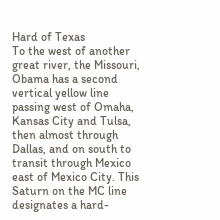Hard of Texas
To the west of another great river, the Missouri, Obama has a second vertical yellow line passing west of Omaha, Kansas City and Tulsa, then almost through Dallas, and on south to transit through Mexico east of Mexico City. This Saturn on the MC line designates a hard-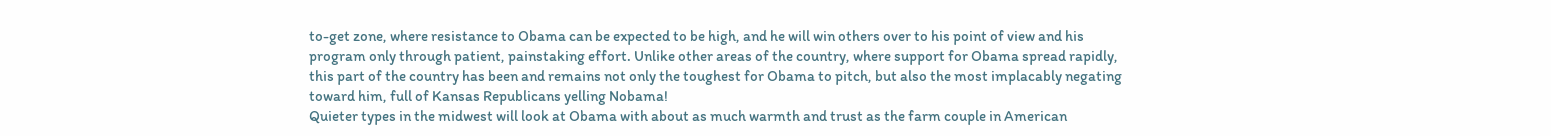to-get zone, where resistance to Obama can be expected to be high, and he will win others over to his point of view and his program only through patient, painstaking effort. Unlike other areas of the country, where support for Obama spread rapidly, this part of the country has been and remains not only the toughest for Obama to pitch, but also the most implacably negating toward him, full of Kansas Republicans yelling Nobama!
Quieter types in the midwest will look at Obama with about as much warmth and trust as the farm couple in American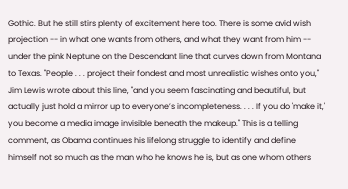Gothic. But he still stirs plenty of excitement here too. There is some avid wish projection -- in what one wants from others, and what they want from him -- under the pink Neptune on the Descendant line that curves down from Montana to Texas. "People . . . project their fondest and most unrealistic wishes onto you," Jim Lewis wrote about this line, "and you seem fascinating and beautiful, but actually just hold a mirror up to everyone’s incompleteness. . . . If you do 'make it,' you become a media image invisible beneath the makeup." This is a telling comment, as Obama continues his lifelong struggle to identify and define himself not so much as the man who he knows he is, but as one whom others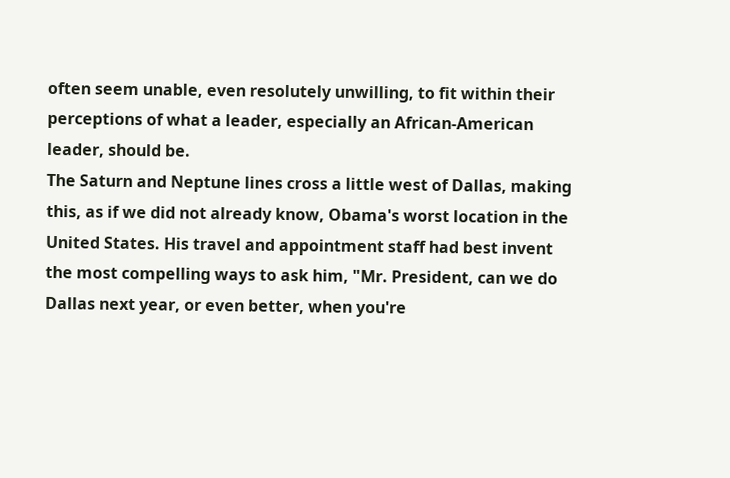often seem unable, even resolutely unwilling, to fit within their perceptions of what a leader, especially an African-American leader, should be.
The Saturn and Neptune lines cross a little west of Dallas, making this, as if we did not already know, Obama's worst location in the United States. His travel and appointment staff had best invent the most compelling ways to ask him, "Mr. President, can we do Dallas next year, or even better, when you're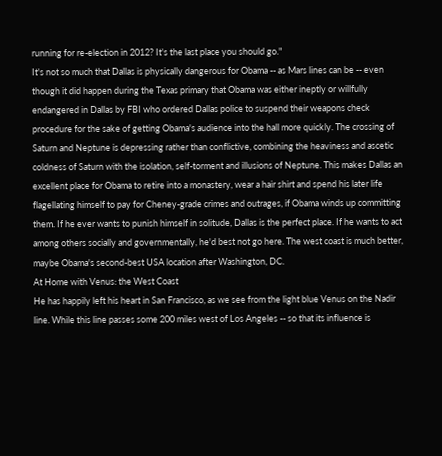running for re-election in 2012? It's the last place you should go."
It's not so much that Dallas is physically dangerous for Obama -- as Mars lines can be -- even though it did happen during the Texas primary that Obama was either ineptly or willfully endangered in Dallas by FBI who ordered Dallas police to suspend their weapons check procedure for the sake of getting Obama's audience into the hall more quickly. The crossing of Saturn and Neptune is depressing rather than conflictive, combining the heaviness and ascetic coldness of Saturn with the isolation, self-torment and illusions of Neptune. This makes Dallas an excellent place for Obama to retire into a monastery, wear a hair shirt and spend his later life flagellating himself to pay for Cheney-grade crimes and outrages, if Obama winds up committing them. If he ever wants to punish himself in solitude, Dallas is the perfect place. If he wants to act among others socially and governmentally, he'd best not go here. The west coast is much better, maybe Obama's second-best USA location after Washington, DC.
At Home with Venus: the West Coast
He has happily left his heart in San Francisco, as we see from the light blue Venus on the Nadir line. While this line passes some 200 miles west of Los Angeles -- so that its influence is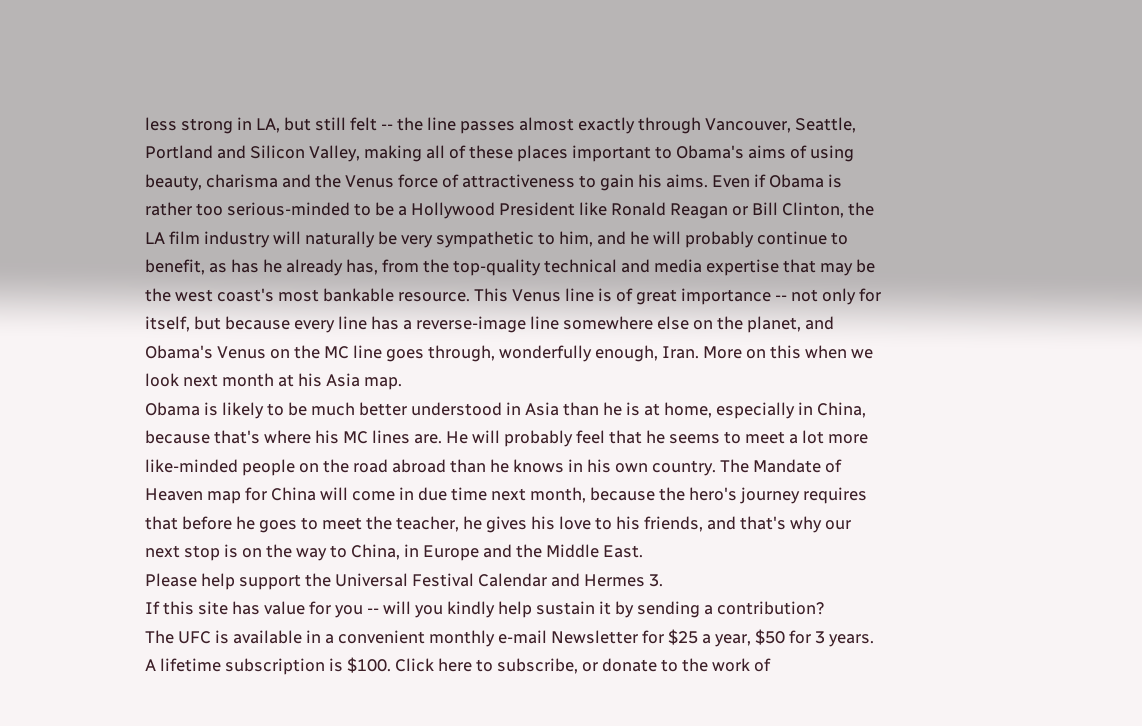less strong in LA, but still felt -- the line passes almost exactly through Vancouver, Seattle, Portland and Silicon Valley, making all of these places important to Obama's aims of using beauty, charisma and the Venus force of attractiveness to gain his aims. Even if Obama is rather too serious-minded to be a Hollywood President like Ronald Reagan or Bill Clinton, the LA film industry will naturally be very sympathetic to him, and he will probably continue to benefit, as has he already has, from the top-quality technical and media expertise that may be the west coast's most bankable resource. This Venus line is of great importance -- not only for itself, but because every line has a reverse-image line somewhere else on the planet, and Obama's Venus on the MC line goes through, wonderfully enough, Iran. More on this when we look next month at his Asia map.
Obama is likely to be much better understood in Asia than he is at home, especially in China, because that's where his MC lines are. He will probably feel that he seems to meet a lot more like-minded people on the road abroad than he knows in his own country. The Mandate of Heaven map for China will come in due time next month, because the hero's journey requires that before he goes to meet the teacher, he gives his love to his friends, and that's why our next stop is on the way to China, in Europe and the Middle East.
Please help support the Universal Festival Calendar and Hermes 3.
If this site has value for you -- will you kindly help sustain it by sending a contribution?
The UFC is available in a convenient monthly e-mail Newsletter for $25 a year, $50 for 3 years. A lifetime subscription is $100. Click here to subscribe, or donate to the work of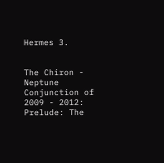Hermes 3.


The Chiron - Neptune Conjunction of 2009 - 2012:
Prelude: The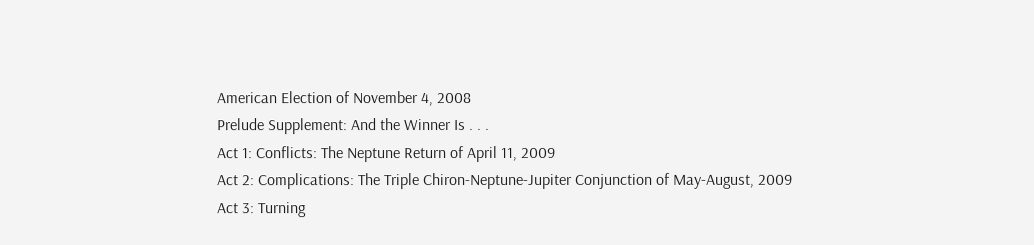American Election of November 4, 2008
Prelude Supplement: And the Winner Is . . .
Act 1: Conflicts: The Neptune Return of April 11, 2009
Act 2: Complications: The Triple Chiron-Neptune-Jupiter Conjunction of May-August, 2009
Act 3: Turning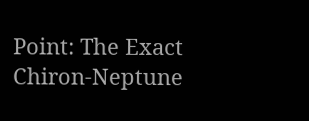Point: The Exact Chiron-Neptune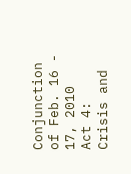Conjunction of Feb. 16 - 17, 2010
Act 4: Crisis and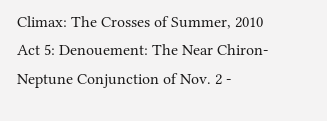Climax: The Crosses of Summer, 2010
Act 5: Denouement: The Near Chiron-Neptune Conjunction of Nov. 2 -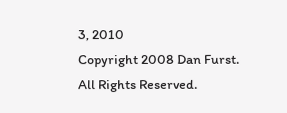3, 2010
Copyright 2008 Dan Furst. All Rights Reserved.